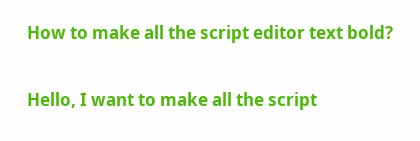How to make all the script editor text bold?

Hello, I want to make all the script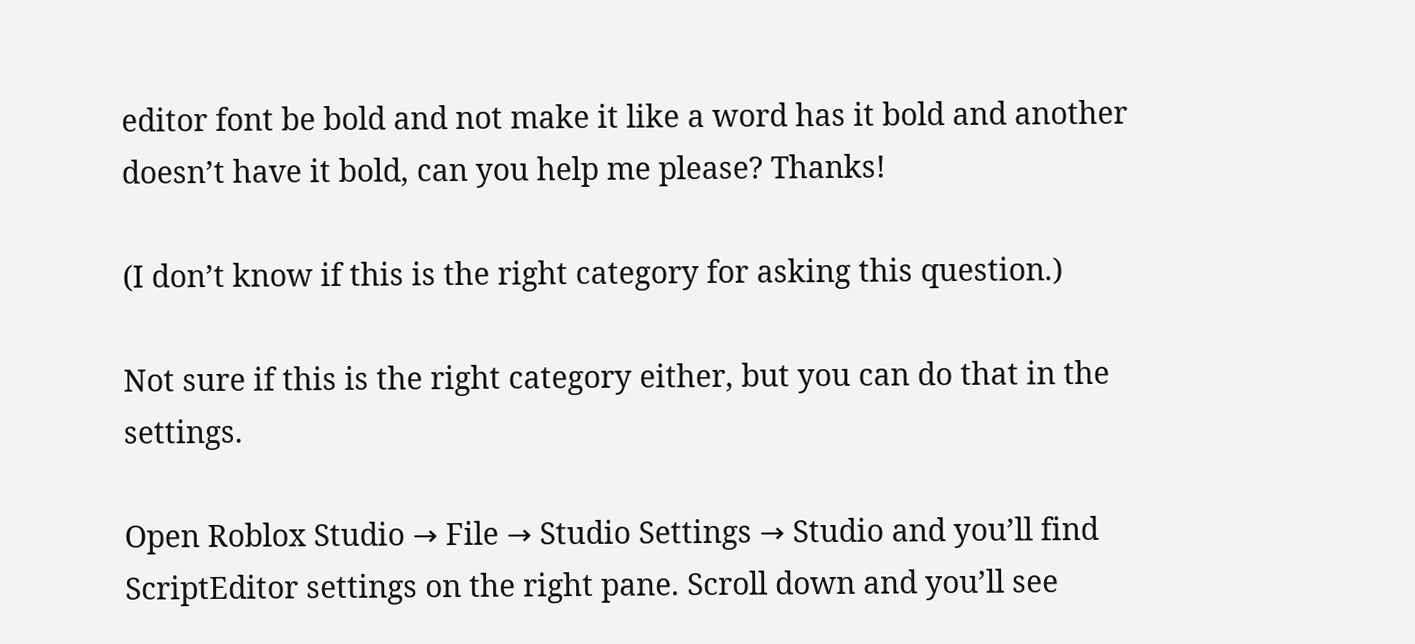editor font be bold and not make it like a word has it bold and another doesn’t have it bold, can you help me please? Thanks!

(I don’t know if this is the right category for asking this question.)

Not sure if this is the right category either, but you can do that in the settings.

Open Roblox Studio → File → Studio Settings → Studio and you’ll find ScriptEditor settings on the right pane. Scroll down and you’ll see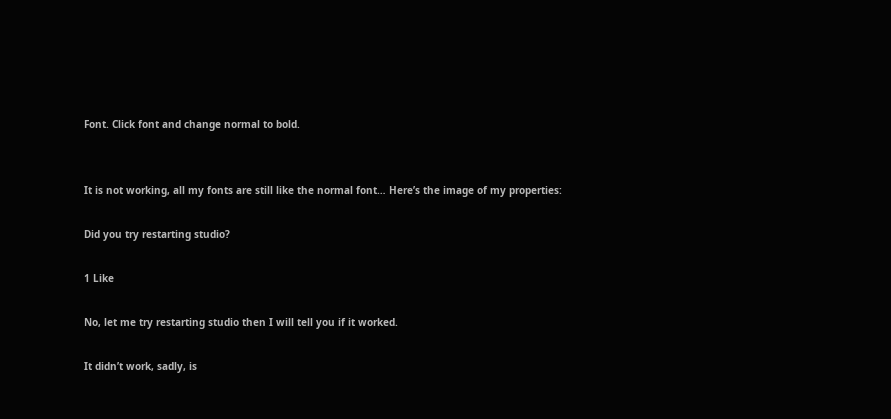Font. Click font and change normal to bold.


It is not working, all my fonts are still like the normal font… Here’s the image of my properties:

Did you try restarting studio?

1 Like

No, let me try restarting studio then I will tell you if it worked.

It didn’t work, sadly, is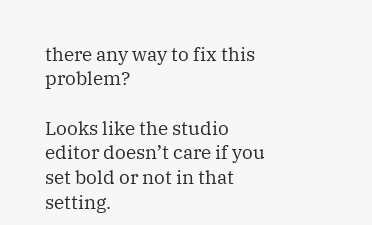there any way to fix this problem?

Looks like the studio editor doesn’t care if you set bold or not in that setting.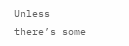Unless there’s some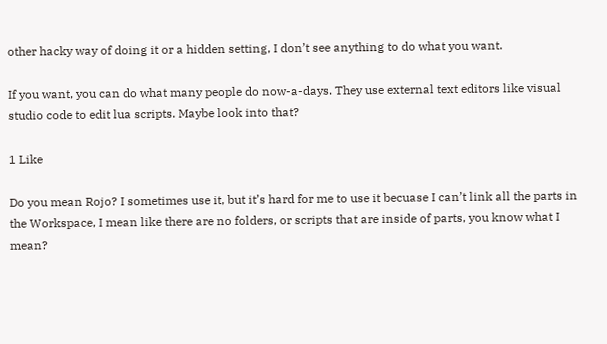other hacky way of doing it or a hidden setting, I don’t see anything to do what you want.

If you want, you can do what many people do now-a-days. They use external text editors like visual studio code to edit lua scripts. Maybe look into that?

1 Like

Do you mean Rojo? I sometimes use it, but it’s hard for me to use it becuase I can’t link all the parts in the Workspace, I mean like there are no folders, or scripts that are inside of parts, you know what I mean?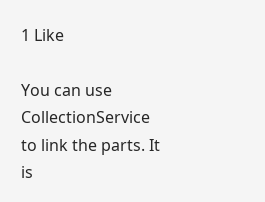1 Like

You can use CollectionService to link the parts. It is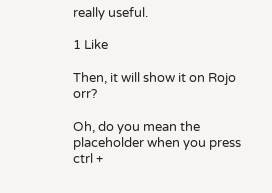really useful.

1 Like

Then, it will show it on Rojo orr?

Oh, do you mean the placeholder when you press ctrl +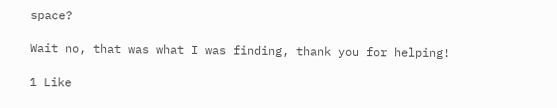space?

Wait no, that was what I was finding, thank you for helping!

1 Like